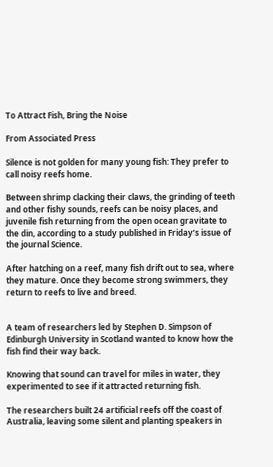To Attract Fish, Bring the Noise

From Associated Press

Silence is not golden for many young fish: They prefer to call noisy reefs home.

Between shrimp clacking their claws, the grinding of teeth and other fishy sounds, reefs can be noisy places, and juvenile fish returning from the open ocean gravitate to the din, according to a study published in Friday’s issue of the journal Science.

After hatching on a reef, many fish drift out to sea, where they mature. Once they become strong swimmers, they return to reefs to live and breed.


A team of researchers led by Stephen D. Simpson of Edinburgh University in Scotland wanted to know how the fish find their way back.

Knowing that sound can travel for miles in water, they experimented to see if it attracted returning fish.

The researchers built 24 artificial reefs off the coast of Australia, leaving some silent and planting speakers in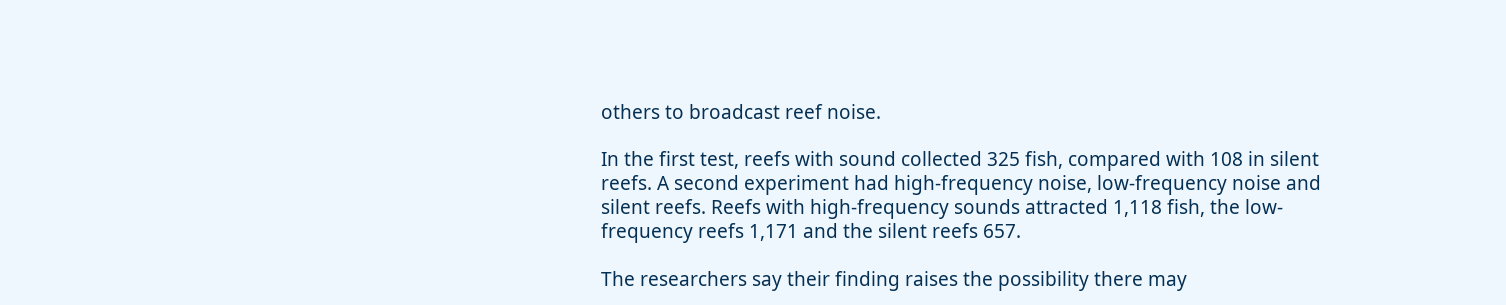others to broadcast reef noise.

In the first test, reefs with sound collected 325 fish, compared with 108 in silent reefs. A second experiment had high-frequency noise, low-frequency noise and silent reefs. Reefs with high-frequency sounds attracted 1,118 fish, the low-frequency reefs 1,171 and the silent reefs 657.

The researchers say their finding raises the possibility there may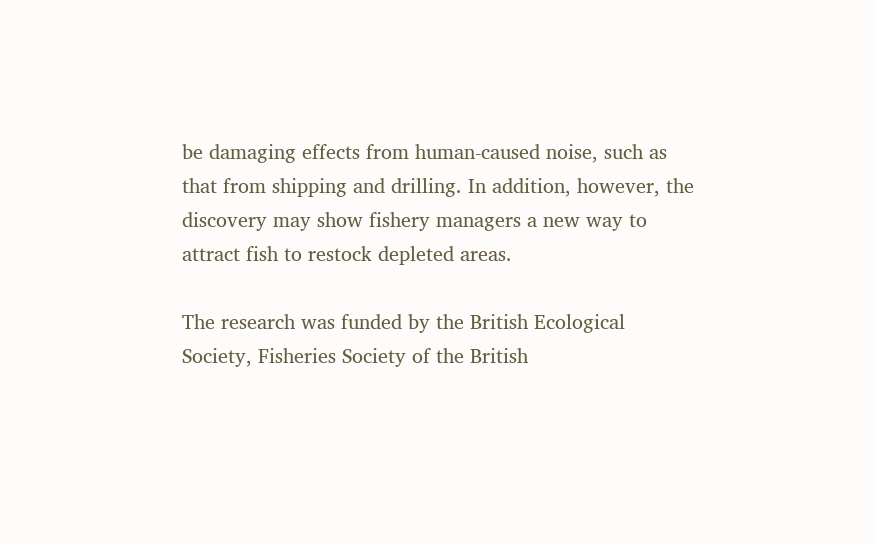be damaging effects from human-caused noise, such as that from shipping and drilling. In addition, however, the discovery may show fishery managers a new way to attract fish to restock depleted areas.

The research was funded by the British Ecological Society, Fisheries Society of the British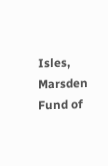Isles, Marsden Fund of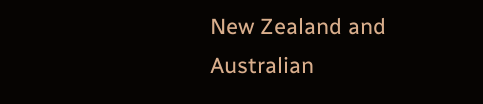New Zealand and Australian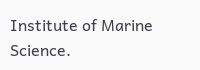Institute of Marine Science.